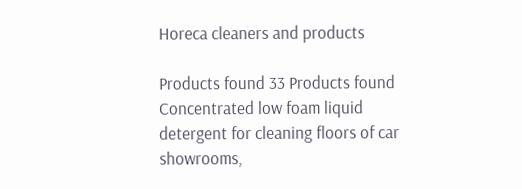Horeca cleaners and products

Products found 33 Products found
Concentrated low foam liquid detergent for cleaning floors of car showrooms,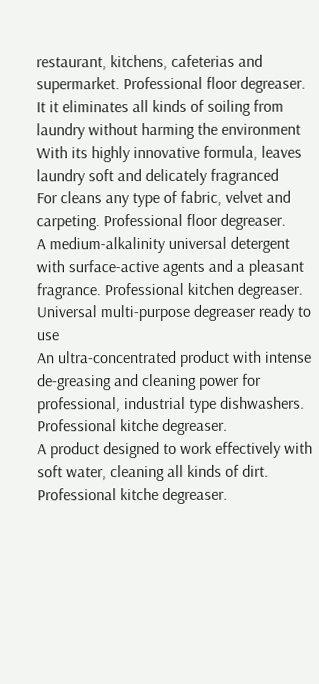restaurant, kitchens, cafeterias and supermarket. Professional floor degreaser.
It it eliminates all kinds of soiling from laundry without harming the environment
With its highly innovative formula, leaves laundry soft and delicately fragranced
For cleans any type of fabric, velvet and carpeting. Professional floor degreaser.
A medium-alkalinity universal detergent with surface-active agents and a pleasant fragrance. Professional kitchen degreaser.
Universal multi-purpose degreaser ready to use
An ultra-concentrated product with intense de-greasing and cleaning power for professional, industrial type dishwashers. Professional kitche degreaser.
A product designed to work effectively with soft water, cleaning all kinds of dirt. Professional kitche degreaser.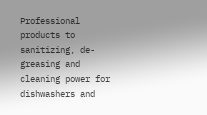Professional products to sanitizing, de-greasing and cleaning power for dishwashers and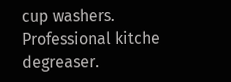cup washers. Professional kitche degreaser.